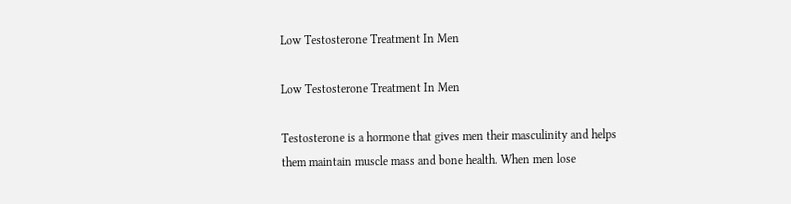Low Testosterone Treatment In Men

Low Testosterone Treatment In Men

Testosterone is a hormone that gives men their masculinity and helps them maintain muscle mass and bone health. When men lose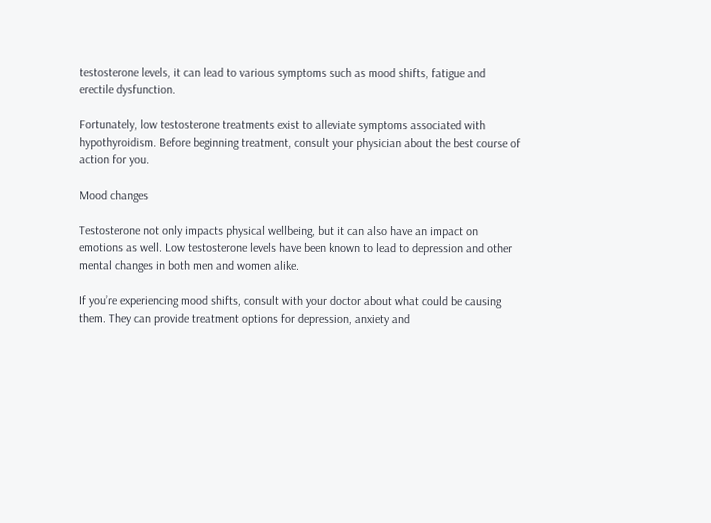testosterone levels, it can lead to various symptoms such as mood shifts, fatigue and erectile dysfunction.

Fortunately, low testosterone treatments exist to alleviate symptoms associated with hypothyroidism. Before beginning treatment, consult your physician about the best course of action for you.

Mood changes

Testosterone not only impacts physical wellbeing, but it can also have an impact on emotions as well. Low testosterone levels have been known to lead to depression and other mental changes in both men and women alike.

If you’re experiencing mood shifts, consult with your doctor about what could be causing them. They can provide treatment options for depression, anxiety and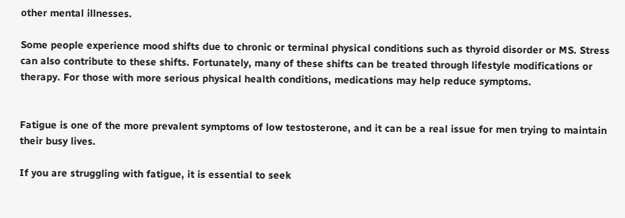other mental illnesses.

Some people experience mood shifts due to chronic or terminal physical conditions such as thyroid disorder or MS. Stress can also contribute to these shifts. Fortunately, many of these shifts can be treated through lifestyle modifications or therapy. For those with more serious physical health conditions, medications may help reduce symptoms.


Fatigue is one of the more prevalent symptoms of low testosterone, and it can be a real issue for men trying to maintain their busy lives.

If you are struggling with fatigue, it is essential to seek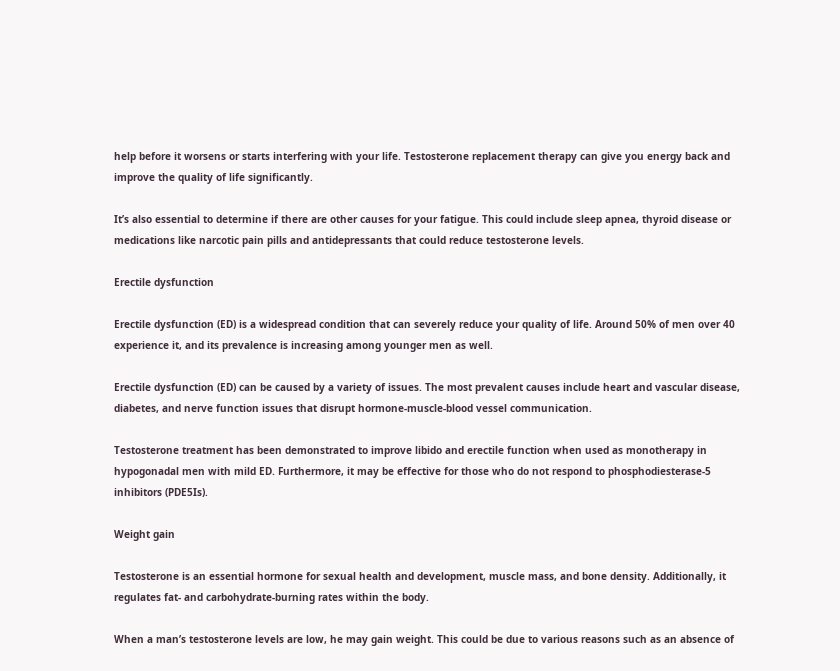help before it worsens or starts interfering with your life. Testosterone replacement therapy can give you energy back and improve the quality of life significantly.

It’s also essential to determine if there are other causes for your fatigue. This could include sleep apnea, thyroid disease or medications like narcotic pain pills and antidepressants that could reduce testosterone levels.

Erectile dysfunction

Erectile dysfunction (ED) is a widespread condition that can severely reduce your quality of life. Around 50% of men over 40 experience it, and its prevalence is increasing among younger men as well.

Erectile dysfunction (ED) can be caused by a variety of issues. The most prevalent causes include heart and vascular disease, diabetes, and nerve function issues that disrupt hormone-muscle-blood vessel communication.

Testosterone treatment has been demonstrated to improve libido and erectile function when used as monotherapy in hypogonadal men with mild ED. Furthermore, it may be effective for those who do not respond to phosphodiesterase-5 inhibitors (PDE5Is).

Weight gain

Testosterone is an essential hormone for sexual health and development, muscle mass, and bone density. Additionally, it regulates fat- and carbohydrate-burning rates within the body.

When a man’s testosterone levels are low, he may gain weight. This could be due to various reasons such as an absence of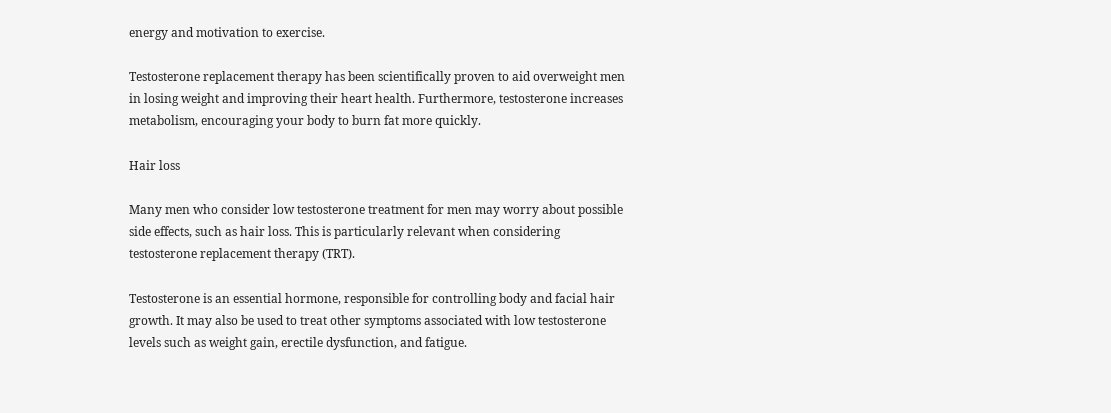energy and motivation to exercise.

Testosterone replacement therapy has been scientifically proven to aid overweight men in losing weight and improving their heart health. Furthermore, testosterone increases metabolism, encouraging your body to burn fat more quickly.

Hair loss

Many men who consider low testosterone treatment for men may worry about possible side effects, such as hair loss. This is particularly relevant when considering testosterone replacement therapy (TRT).

Testosterone is an essential hormone, responsible for controlling body and facial hair growth. It may also be used to treat other symptoms associated with low testosterone levels such as weight gain, erectile dysfunction, and fatigue.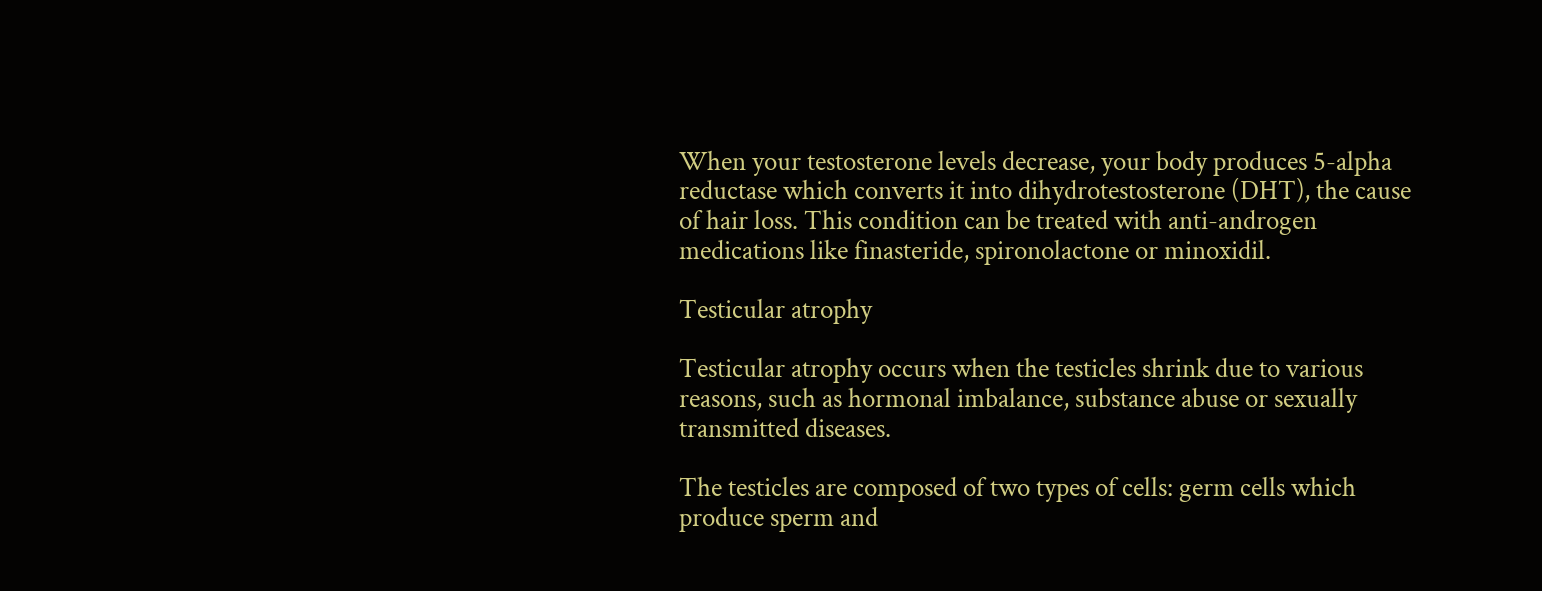When your testosterone levels decrease, your body produces 5-alpha reductase which converts it into dihydrotestosterone (DHT), the cause of hair loss. This condition can be treated with anti-androgen medications like finasteride, spironolactone or minoxidil.

Testicular atrophy

Testicular atrophy occurs when the testicles shrink due to various reasons, such as hormonal imbalance, substance abuse or sexually transmitted diseases.

The testicles are composed of two types of cells: germ cells which produce sperm and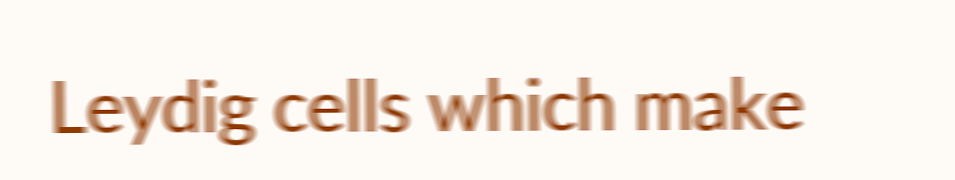Leydig cells which make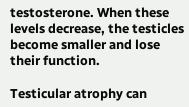testosterone. When these levels decrease, the testicles become smaller and lose their function.

Testicular atrophy can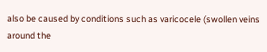also be caused by conditions such as varicocele (swollen veins around the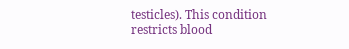testicles). This condition restricts blood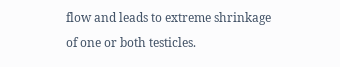flow and leads to extreme shrinkage of one or both testicles.